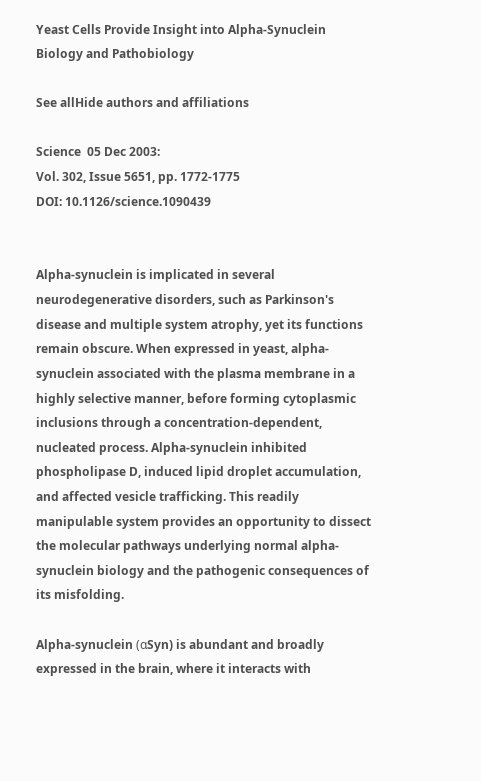Yeast Cells Provide Insight into Alpha-Synuclein Biology and Pathobiology

See allHide authors and affiliations

Science  05 Dec 2003:
Vol. 302, Issue 5651, pp. 1772-1775
DOI: 10.1126/science.1090439


Alpha-synuclein is implicated in several neurodegenerative disorders, such as Parkinson's disease and multiple system atrophy, yet its functions remain obscure. When expressed in yeast, alpha-synuclein associated with the plasma membrane in a highly selective manner, before forming cytoplasmic inclusions through a concentration-dependent, nucleated process. Alpha-synuclein inhibited phospholipase D, induced lipid droplet accumulation, and affected vesicle trafficking. This readily manipulable system provides an opportunity to dissect the molecular pathways underlying normal alpha-synuclein biology and the pathogenic consequences of its misfolding.

Alpha-synuclein (αSyn) is abundant and broadly expressed in the brain, where it interacts with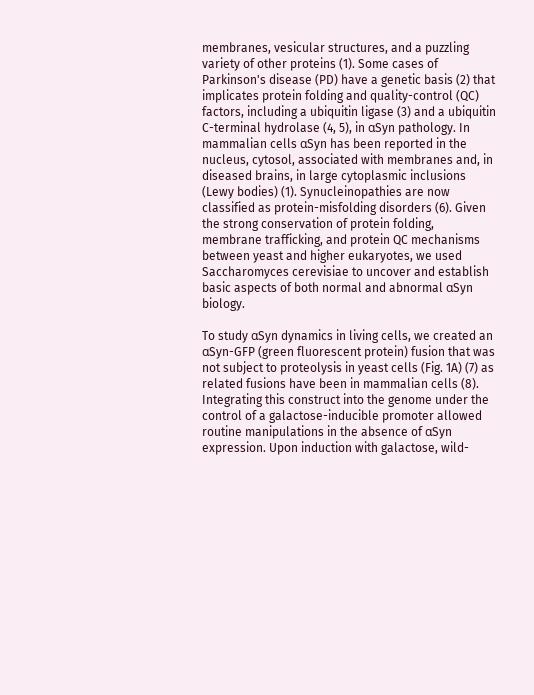membranes, vesicular structures, and a puzzling variety of other proteins (1). Some cases of Parkinson's disease (PD) have a genetic basis (2) that implicates protein folding and quality-control (QC) factors, including a ubiquitin ligase (3) and a ubiquitin C-terminal hydrolase (4, 5), in αSyn pathology. In mammalian cells αSyn has been reported in the nucleus, cytosol, associated with membranes and, in diseased brains, in large cytoplasmic inclusions (Lewy bodies) (1). Synucleinopathies are now classified as protein-misfolding disorders (6). Given the strong conservation of protein folding, membrane trafficking, and protein QC mechanisms between yeast and higher eukaryotes, we used Saccharomyces cerevisiae to uncover and establish basic aspects of both normal and abnormal αSyn biology.

To study αSyn dynamics in living cells, we created an αSyn-GFP (green fluorescent protein) fusion that was not subject to proteolysis in yeast cells (Fig. 1A) (7) as related fusions have been in mammalian cells (8). Integrating this construct into the genome under the control of a galactose-inducible promoter allowed routine manipulations in the absence of αSyn expression. Upon induction with galactose, wild-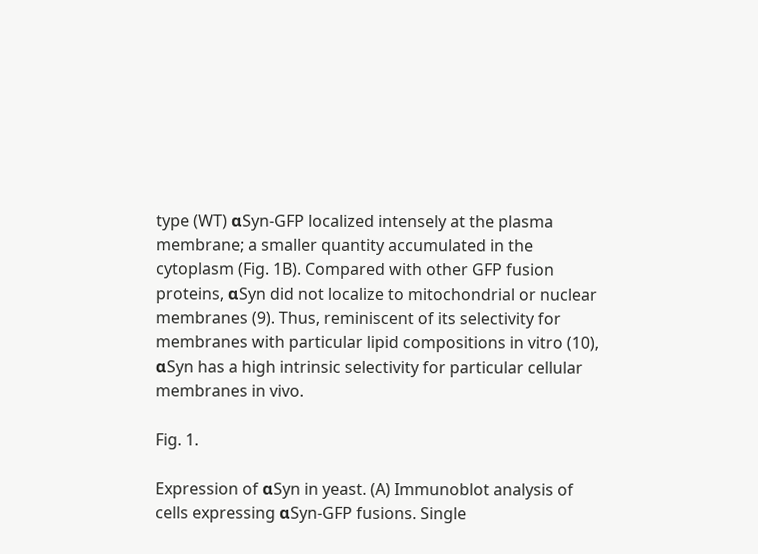type (WT) αSyn-GFP localized intensely at the plasma membrane; a smaller quantity accumulated in the cytoplasm (Fig. 1B). Compared with other GFP fusion proteins, αSyn did not localize to mitochondrial or nuclear membranes (9). Thus, reminiscent of its selectivity for membranes with particular lipid compositions in vitro (10), αSyn has a high intrinsic selectivity for particular cellular membranes in vivo.

Fig. 1.

Expression of αSyn in yeast. (A) Immunoblot analysis of cells expressing αSyn-GFP fusions. Single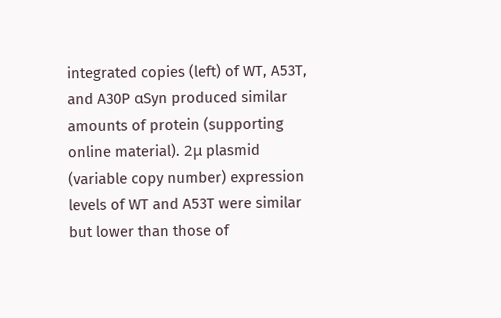integrated copies (left) of WT, A53T, and A30P αSyn produced similar amounts of protein (supporting online material). 2μ plasmid (variable copy number) expression levels of WT and A53T were similar but lower than those of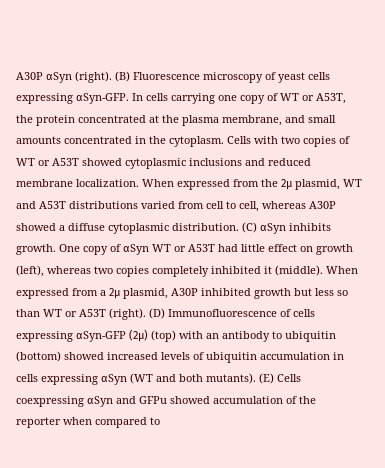A30P αSyn (right). (B) Fluorescence microscopy of yeast cells expressing αSyn-GFP. In cells carrying one copy of WT or A53T, the protein concentrated at the plasma membrane, and small amounts concentrated in the cytoplasm. Cells with two copies of WT or A53T showed cytoplasmic inclusions and reduced membrane localization. When expressed from the 2μ plasmid, WT and A53T distributions varied from cell to cell, whereas A30P showed a diffuse cytoplasmic distribution. (C) αSyn inhibits growth. One copy of αSyn WT or A53T had little effect on growth (left), whereas two copies completely inhibited it (middle). When expressed from a 2μ plasmid, A30P inhibited growth but less so than WT or A53T (right). (D) Immunofluorescence of cells expressing αSyn-GFP (2μ) (top) with an antibody to ubiquitin (bottom) showed increased levels of ubiquitin accumulation in cells expressing αSyn (WT and both mutants). (E) Cells coexpressing αSyn and GFPu showed accumulation of the reporter when compared to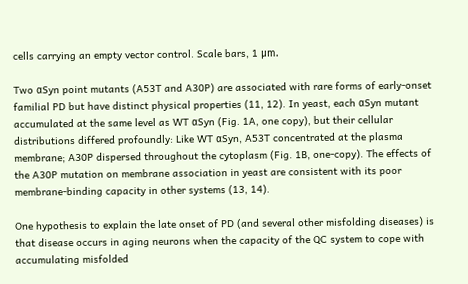cells carrying an empty vector control. Scale bars, 1 μm.

Two αSyn point mutants (A53T and A30P) are associated with rare forms of early-onset familial PD but have distinct physical properties (11, 12). In yeast, each αSyn mutant accumulated at the same level as WT αSyn (Fig. 1A, one copy), but their cellular distributions differed profoundly: Like WT αSyn, A53T concentrated at the plasma membrane; A30P dispersed throughout the cytoplasm (Fig. 1B, one-copy). The effects of the A30P mutation on membrane association in yeast are consistent with its poor membrane-binding capacity in other systems (13, 14).

One hypothesis to explain the late onset of PD (and several other misfolding diseases) is that disease occurs in aging neurons when the capacity of the QC system to cope with accumulating misfolded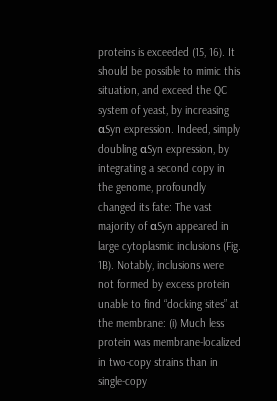proteins is exceeded (15, 16). It should be possible to mimic this situation, and exceed the QC system of yeast, by increasing αSyn expression. Indeed, simply doubling αSyn expression, by integrating a second copy in the genome, profoundly changed its fate: The vast majority of αSyn appeared in large cytoplasmic inclusions (Fig. 1B). Notably, inclusions were not formed by excess protein unable to find “docking sites” at the membrane: (i) Much less protein was membrane-localized in two-copy strains than in single-copy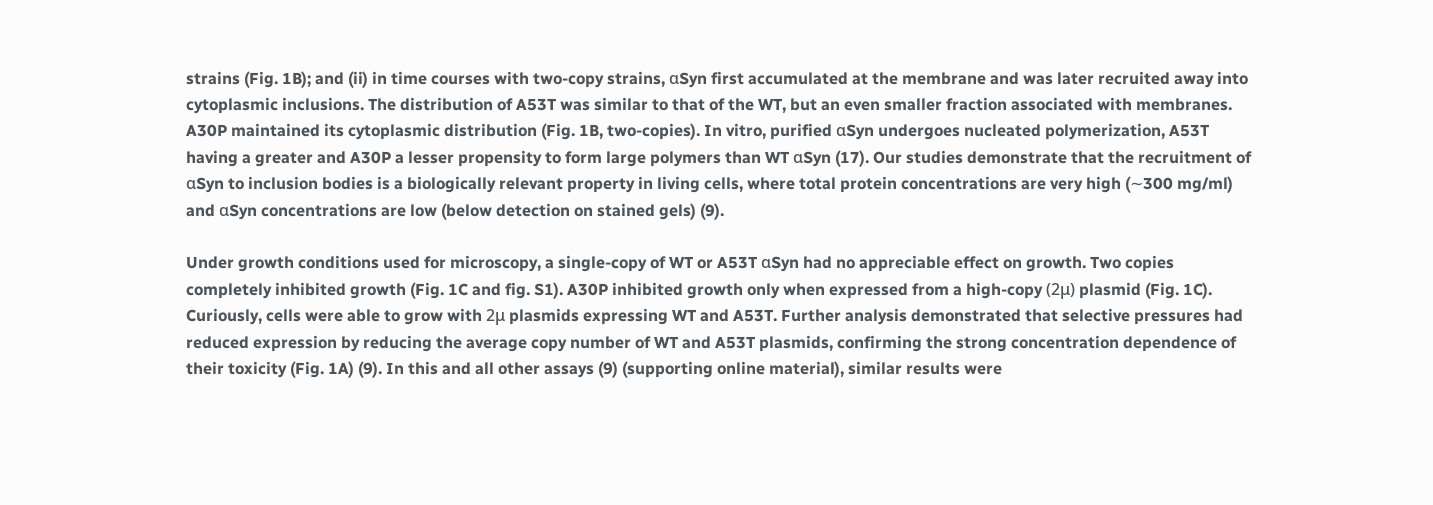strains (Fig. 1B); and (ii) in time courses with two-copy strains, αSyn first accumulated at the membrane and was later recruited away into cytoplasmic inclusions. The distribution of A53T was similar to that of the WT, but an even smaller fraction associated with membranes. A30P maintained its cytoplasmic distribution (Fig. 1B, two-copies). In vitro, purified αSyn undergoes nucleated polymerization, A53T having a greater and A30P a lesser propensity to form large polymers than WT αSyn (17). Our studies demonstrate that the recruitment of αSyn to inclusion bodies is a biologically relevant property in living cells, where total protein concentrations are very high (∼300 mg/ml) and αSyn concentrations are low (below detection on stained gels) (9).

Under growth conditions used for microscopy, a single-copy of WT or A53T αSyn had no appreciable effect on growth. Two copies completely inhibited growth (Fig. 1C and fig. S1). A30P inhibited growth only when expressed from a high-copy (2μ) plasmid (Fig. 1C). Curiously, cells were able to grow with 2μ plasmids expressing WT and A53T. Further analysis demonstrated that selective pressures had reduced expression by reducing the average copy number of WT and A53T plasmids, confirming the strong concentration dependence of their toxicity (Fig. 1A) (9). In this and all other assays (9) (supporting online material), similar results were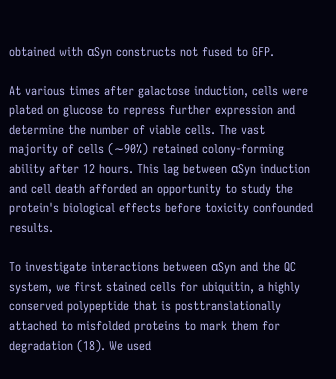obtained with αSyn constructs not fused to GFP.

At various times after galactose induction, cells were plated on glucose to repress further expression and determine the number of viable cells. The vast majority of cells (∼90%) retained colony-forming ability after 12 hours. This lag between αSyn induction and cell death afforded an opportunity to study the protein's biological effects before toxicity confounded results.

To investigate interactions between αSyn and the QC system, we first stained cells for ubiquitin, a highly conserved polypeptide that is posttranslationally attached to misfolded proteins to mark them for degradation (18). We used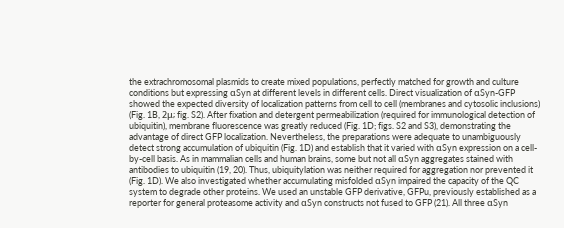the extrachromosomal plasmids to create mixed populations, perfectly matched for growth and culture conditions but expressing αSyn at different levels in different cells. Direct visualization of αSyn-GFP showed the expected diversity of localization patterns from cell to cell (membranes and cytosolic inclusions) (Fig. 1B, 2μ; fig. S2). After fixation and detergent permeabilization (required for immunological detection of ubiquitin), membrane fluorescence was greatly reduced (Fig. 1D; figs. S2 and S3), demonstrating the advantage of direct GFP localization. Nevertheless, the preparations were adequate to unambiguously detect strong accumulation of ubiquitin (Fig. 1D) and establish that it varied with αSyn expression on a cell-by-cell basis. As in mammalian cells and human brains, some but not all αSyn aggregates stained with antibodies to ubiquitin (19, 20). Thus, ubiquitylation was neither required for aggregation nor prevented it (Fig. 1D). We also investigated whether accumulating misfolded αSyn impaired the capacity of the QC system to degrade other proteins. We used an unstable GFP derivative, GFPu, previously established as a reporter for general proteasome activity and αSyn constructs not fused to GFP (21). All three αSyn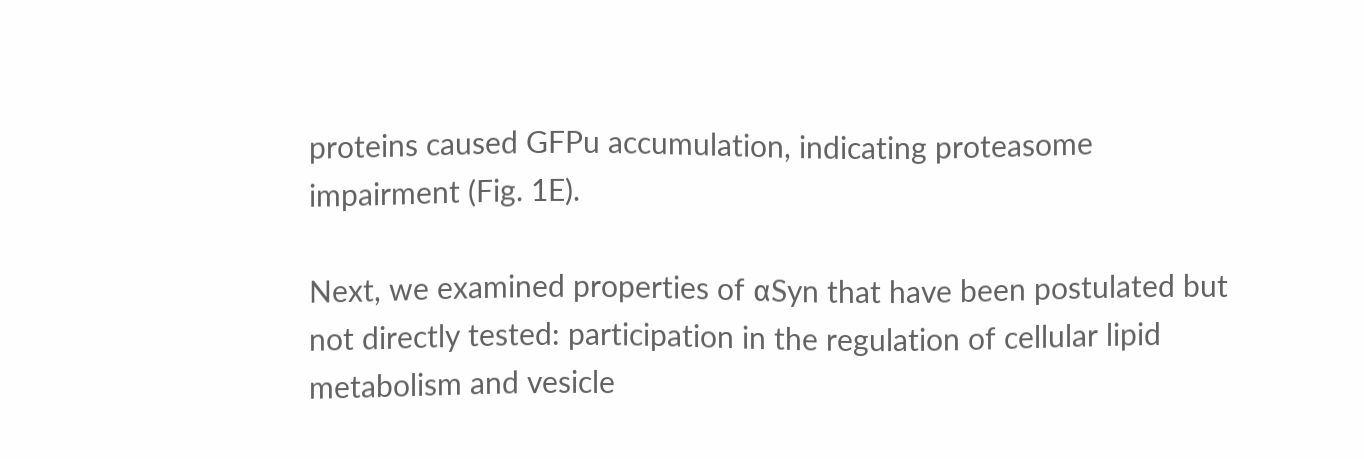proteins caused GFPu accumulation, indicating proteasome impairment (Fig. 1E).

Next, we examined properties of αSyn that have been postulated but not directly tested: participation in the regulation of cellular lipid metabolism and vesicle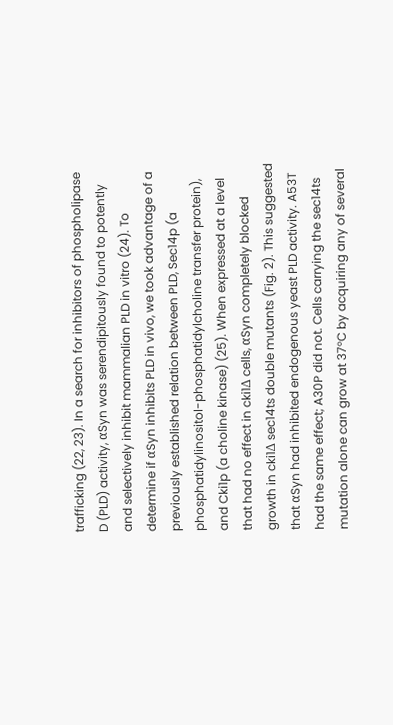trafficking (22, 23). In a search for inhibitors of phospholipase D (PLD) activity, αSyn was serendipitously found to potently and selectively inhibit mammalian PLD in vitro (24). To determine if αSyn inhibits PLD in vivo, we took advantage of a previously established relation between PLD, Sec14p (a phosphatidylinositol-phosphatidylcholine transfer protein), and Cki1p (a choline kinase) (25). When expressed at a level that had no effect in cki1Δ cells, αSyn completely blocked growth in cki1Δ sec14ts double mutants (Fig. 2). This suggested that αSyn had inhibited endogenous yeast PLD activity. A53T had the same effect; A30P did not. Cells carrying the sec14ts mutation alone can grow at 37°C by acquiring any of several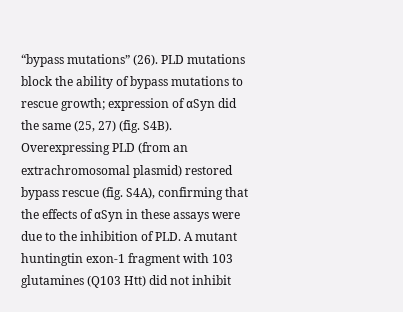“bypass mutations” (26). PLD mutations block the ability of bypass mutations to rescue growth; expression of αSyn did the same (25, 27) (fig. S4B). Overexpressing PLD (from an extrachromosomal plasmid) restored bypass rescue (fig. S4A), confirming that the effects of αSyn in these assays were due to the inhibition of PLD. A mutant huntingtin exon-1 fragment with 103 glutamines (Q103 Htt) did not inhibit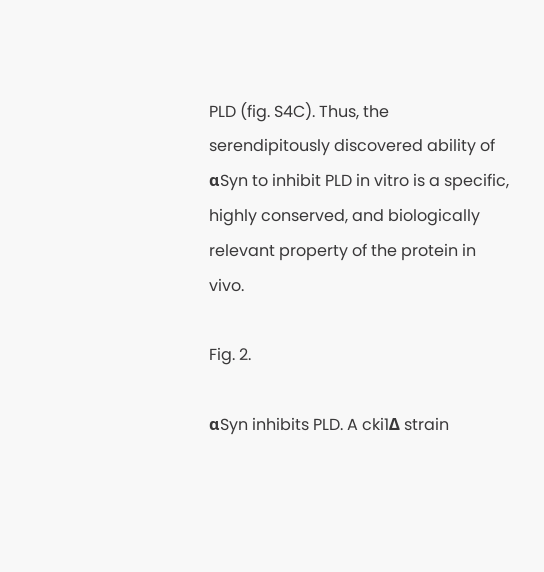PLD (fig. S4C). Thus, the serendipitously discovered ability of αSyn to inhibit PLD in vitro is a specific, highly conserved, and biologically relevant property of the protein in vivo.

Fig. 2.

αSyn inhibits PLD. A cki1Δ strain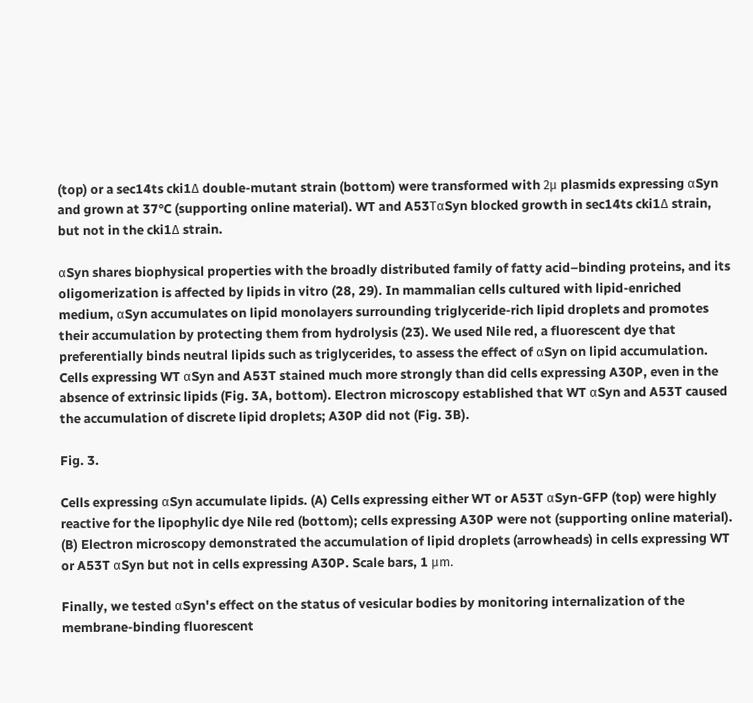(top) or a sec14ts cki1Δ double-mutant strain (bottom) were transformed with 2μ plasmids expressing αSyn and grown at 37°C (supporting online material). WT and A53TαSyn blocked growth in sec14ts cki1Δ strain, but not in the cki1Δ strain.

αSyn shares biophysical properties with the broadly distributed family of fatty acid–binding proteins, and its oligomerization is affected by lipids in vitro (28, 29). In mammalian cells cultured with lipid-enriched medium, αSyn accumulates on lipid monolayers surrounding triglyceride-rich lipid droplets and promotes their accumulation by protecting them from hydrolysis (23). We used Nile red, a fluorescent dye that preferentially binds neutral lipids such as triglycerides, to assess the effect of αSyn on lipid accumulation. Cells expressing WT αSyn and A53T stained much more strongly than did cells expressing A30P, even in the absence of extrinsic lipids (Fig. 3A, bottom). Electron microscopy established that WT αSyn and A53T caused the accumulation of discrete lipid droplets; A30P did not (Fig. 3B).

Fig. 3.

Cells expressing αSyn accumulate lipids. (A) Cells expressing either WT or A53T αSyn-GFP (top) were highly reactive for the lipophylic dye Nile red (bottom); cells expressing A30P were not (supporting online material). (B) Electron microscopy demonstrated the accumulation of lipid droplets (arrowheads) in cells expressing WT or A53T αSyn but not in cells expressing A30P. Scale bars, 1 μm.

Finally, we tested αSyn's effect on the status of vesicular bodies by monitoring internalization of the membrane-binding fluorescent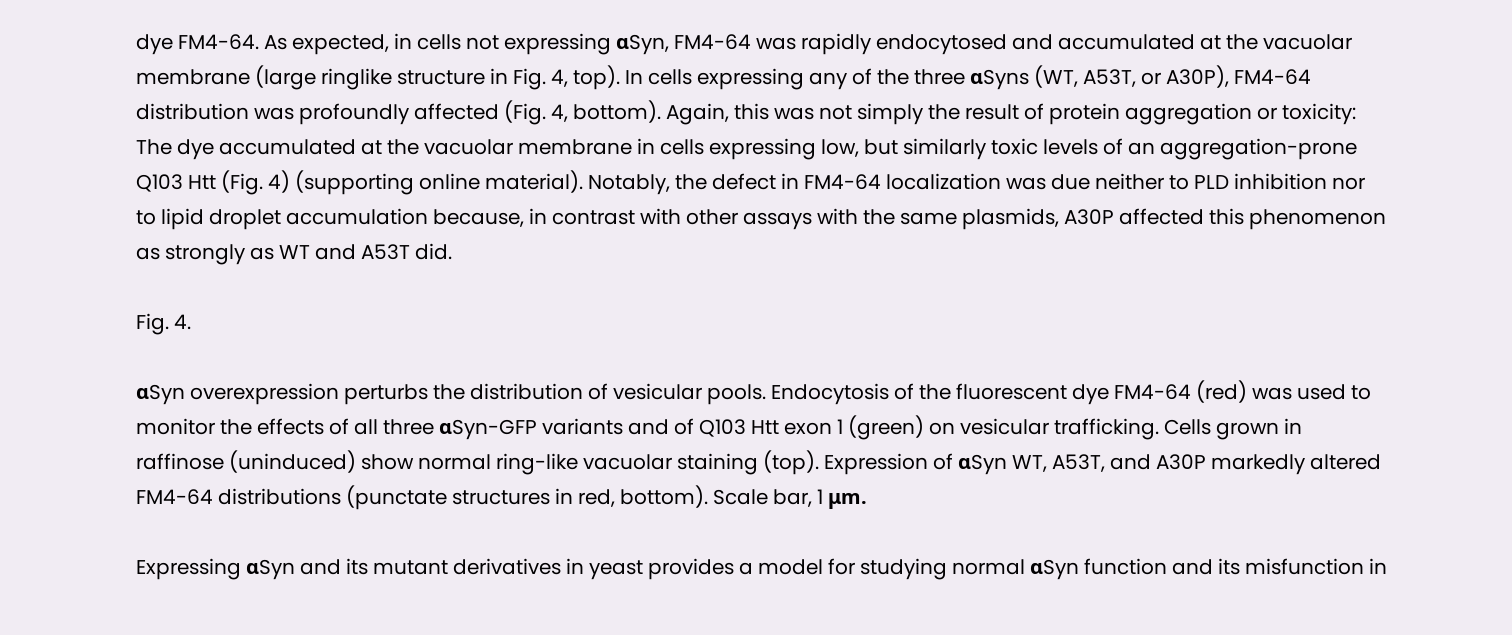dye FM4-64. As expected, in cells not expressing αSyn, FM4-64 was rapidly endocytosed and accumulated at the vacuolar membrane (large ringlike structure in Fig. 4, top). In cells expressing any of the three αSyns (WT, A53T, or A30P), FM4-64 distribution was profoundly affected (Fig. 4, bottom). Again, this was not simply the result of protein aggregation or toxicity: The dye accumulated at the vacuolar membrane in cells expressing low, but similarly toxic levels of an aggregation-prone Q103 Htt (Fig. 4) (supporting online material). Notably, the defect in FM4-64 localization was due neither to PLD inhibition nor to lipid droplet accumulation because, in contrast with other assays with the same plasmids, A30P affected this phenomenon as strongly as WT and A53T did.

Fig. 4.

αSyn overexpression perturbs the distribution of vesicular pools. Endocytosis of the fluorescent dye FM4-64 (red) was used to monitor the effects of all three αSyn-GFP variants and of Q103 Htt exon 1 (green) on vesicular trafficking. Cells grown in raffinose (uninduced) show normal ring-like vacuolar staining (top). Expression of αSyn WT, A53T, and A30P markedly altered FM4-64 distributions (punctate structures in red, bottom). Scale bar, 1 μm.

Expressing αSyn and its mutant derivatives in yeast provides a model for studying normal αSyn function and its misfunction in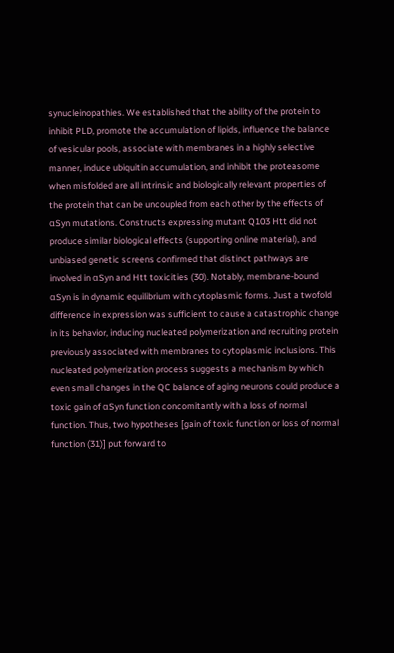synucleinopathies. We established that the ability of the protein to inhibit PLD, promote the accumulation of lipids, influence the balance of vesicular pools, associate with membranes in a highly selective manner, induce ubiquitin accumulation, and inhibit the proteasome when misfolded are all intrinsic and biologically relevant properties of the protein that can be uncoupled from each other by the effects of αSyn mutations. Constructs expressing mutant Q103 Htt did not produce similar biological effects (supporting online material), and unbiased genetic screens confirmed that distinct pathways are involved in αSyn and Htt toxicities (30). Notably, membrane-bound αSyn is in dynamic equilibrium with cytoplasmic forms. Just a twofold difference in expression was sufficient to cause a catastrophic change in its behavior, inducing nucleated polymerization and recruiting protein previously associated with membranes to cytoplasmic inclusions. This nucleated polymerization process suggests a mechanism by which even small changes in the QC balance of aging neurons could produce a toxic gain of αSyn function concomitantly with a loss of normal function. Thus, two hypotheses [gain of toxic function or loss of normal function (31)] put forward to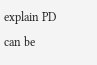explain PD can be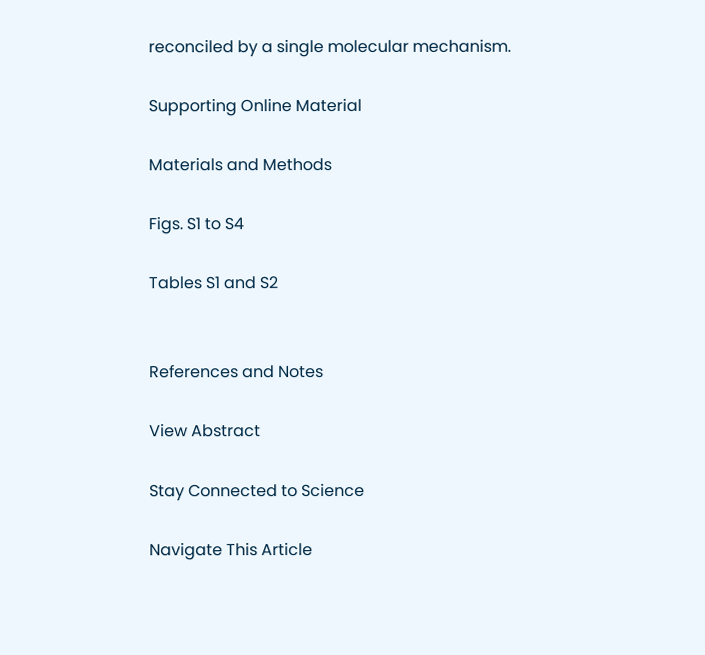reconciled by a single molecular mechanism.

Supporting Online Material

Materials and Methods

Figs. S1 to S4

Tables S1 and S2


References and Notes

View Abstract

Stay Connected to Science

Navigate This Article